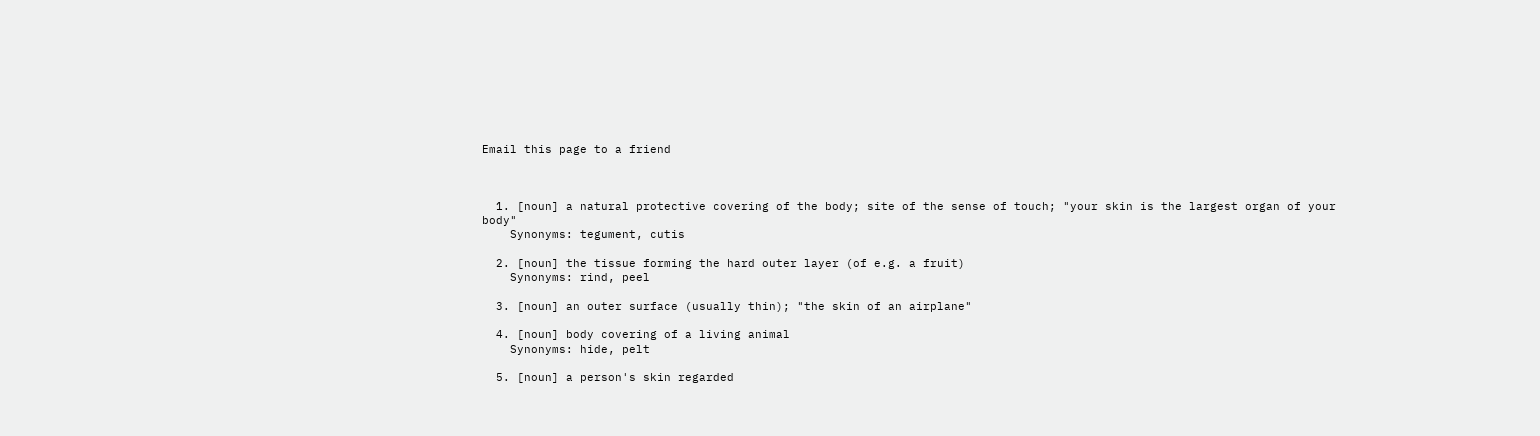Email this page to a friend



  1. [noun] a natural protective covering of the body; site of the sense of touch; "your skin is the largest organ of your body"
    Synonyms: tegument, cutis

  2. [noun] the tissue forming the hard outer layer (of e.g. a fruit)
    Synonyms: rind, peel

  3. [noun] an outer surface (usually thin); "the skin of an airplane"

  4. [noun] body covering of a living animal
    Synonyms: hide, pelt

  5. [noun] a person's skin regarded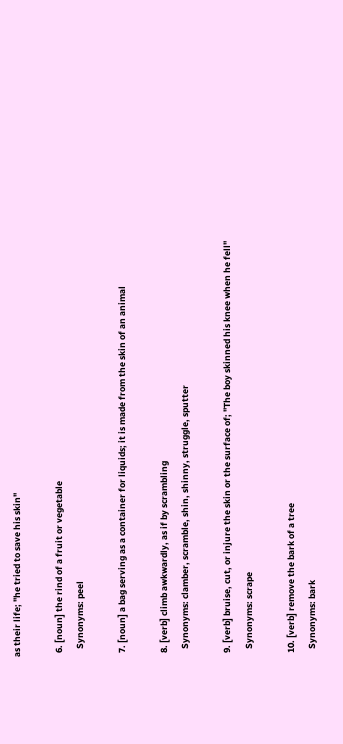as their life; "he tried to save his skin"

  6. [noun] the rind of a fruit or vegetable
    Synonyms: peel

  7. [noun] a bag serving as a container for liquids; it is made from the skin of an animal

  8. [verb] climb awkwardly, as if by scrambling
    Synonyms: clamber, scramble, shin, shinny, struggle, sputter

  9. [verb] bruise, cut, or injure the skin or the surface of; "The boy skinned his knee when he fell"
    Synonyms: scrape

  10. [verb] remove the bark of a tree
    Synonyms: bark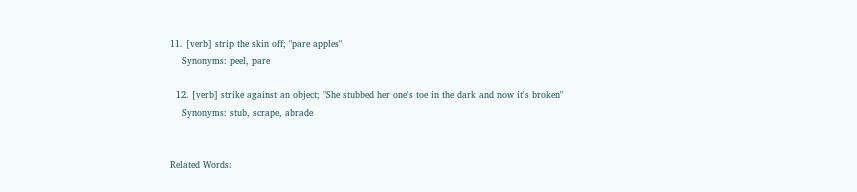11. [verb] strip the skin off; "pare apples"
    Synonyms: peel, pare

  12. [verb] strike against an object; "She stubbed her one's toe in the dark and now it's broken"
    Synonyms: stub, scrape, abrade


Related Words: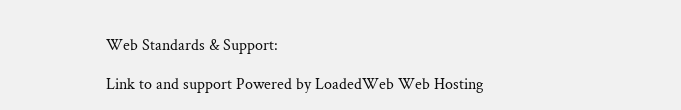Web Standards & Support:

Link to and support Powered by LoadedWeb Web Hosting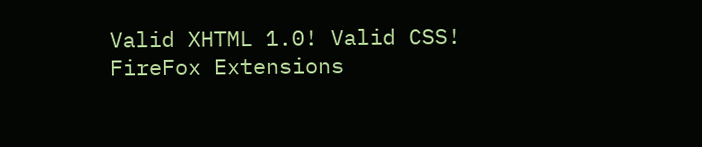Valid XHTML 1.0! Valid CSS! FireFox Extensions